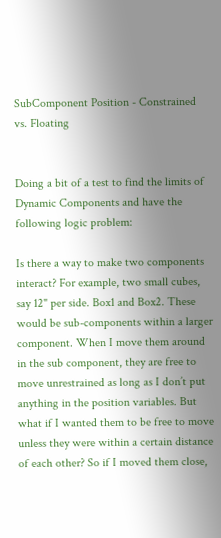SubComponent Position - Constrained vs. Floating


Doing a bit of a test to find the limits of Dynamic Components and have the following logic problem:

Is there a way to make two components interact? For example, two small cubes, say 12" per side. Box1 and Box2. These would be sub-components within a larger component. When I move them around in the sub component, they are free to move unrestrained as long as I don’t put anything in the position variables. But what if I wanted them to be free to move unless they were within a certain distance of each other? So if I moved them close,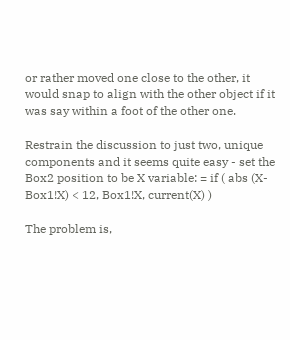or rather moved one close to the other, it would snap to align with the other object if it was say within a foot of the other one.

Restrain the discussion to just two, unique components and it seems quite easy - set the Box2 position to be X variable: = if ( abs (X-Box1!X) < 12, Box1!X, current(X) )

The problem is,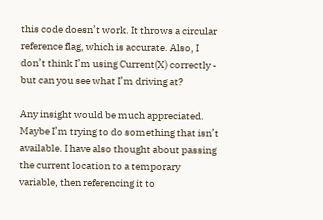this code doesn’t work. It throws a circular reference flag, which is accurate. Also, I don’t think I’m using Current(X) correctly - but can you see what I’m driving at?

Any insight would be much appreciated. Maybe I’m trying to do something that isn’t available. I have also thought about passing the current location to a temporary variable, then referencing it to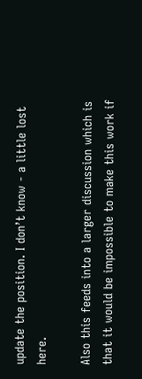update the position. I don’t know - a little lost here.

Also this feeds into a larger discussion which is that it would be impossible to make this work if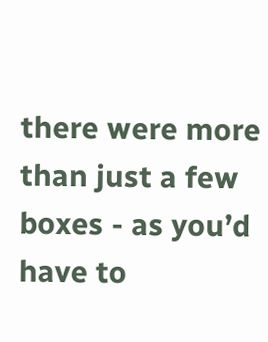there were more than just a few boxes - as you’d have to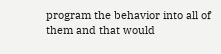program the behavior into all of them and that would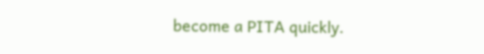become a PITA quickly.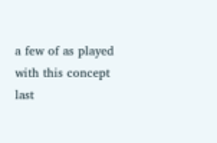a few of as played with this concept last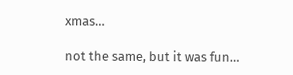xmas…

not the same, but it was fun…